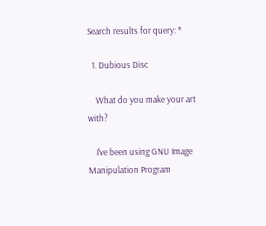Search results for query: *

  1. Dubious Disc

    What do you make your art with?

    I've been using GNU Image Manipulation Program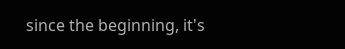since the beginning, it's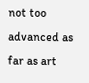not too advanced as far as art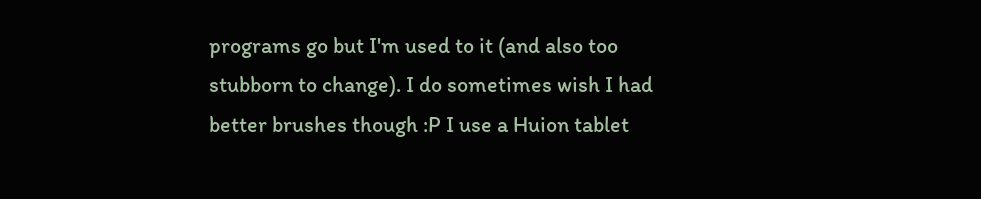programs go but I'm used to it (and also too stubborn to change). I do sometimes wish I had better brushes though :P I use a Huion tablet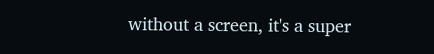without a screen, it's a super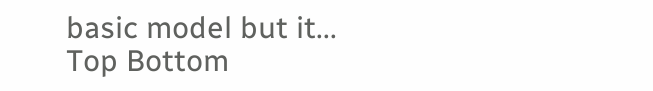basic model but it...
Top Bottom